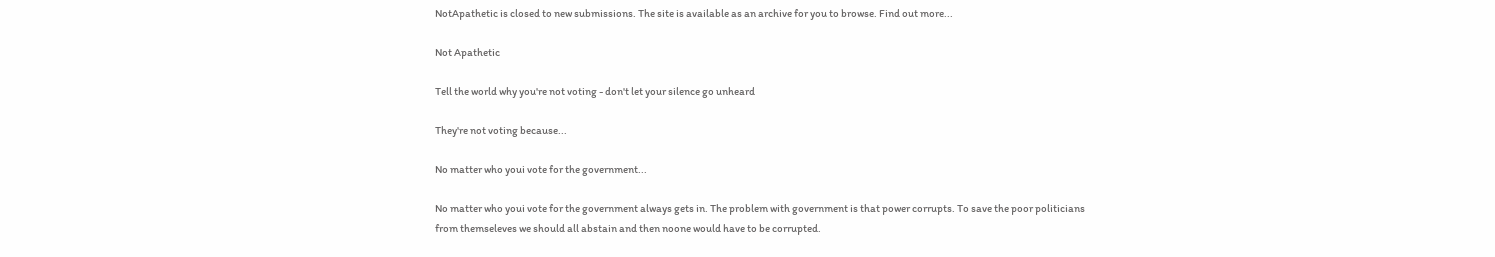NotApathetic is closed to new submissions. The site is available as an archive for you to browse. Find out more...

Not Apathetic

Tell the world why you're not voting - don't let your silence go unheard

They're not voting because...

No matter who youi vote for the government...

No matter who youi vote for the government always gets in. The problem with government is that power corrupts. To save the poor politicians from themseleves we should all abstain and then noone would have to be corrupted.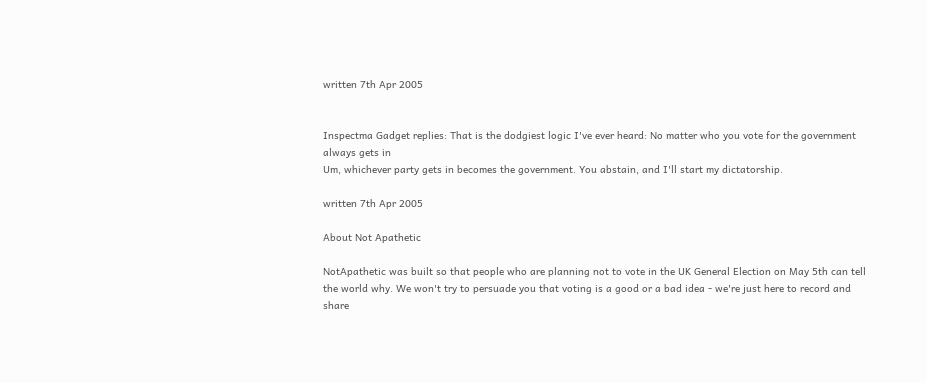written 7th Apr 2005


Inspectma Gadget replies: That is the dodgiest logic I've ever heard: No matter who you vote for the government always gets in
Um, whichever party gets in becomes the government. You abstain, and I'll start my dictatorship.

written 7th Apr 2005

About Not Apathetic

NotApathetic was built so that people who are planning not to vote in the UK General Election on May 5th can tell the world why. We won't try to persuade you that voting is a good or a bad idea - we're just here to record and share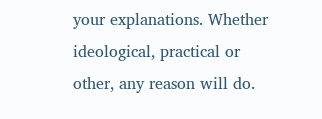your explanations. Whether ideological, practical or other, any reason will do.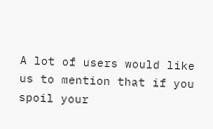A lot of users would like us to mention that if you spoil your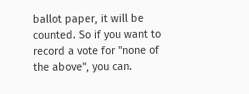ballot paper, it will be counted. So if you want to record a vote for "none of the above", you can.